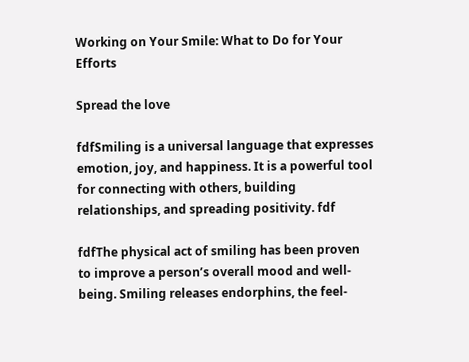Working on Your Smile: What to Do for Your Efforts

Spread the love

fdfSmiling is a universal language that expresses emotion, joy, and happiness. It is a powerful tool for connecting with others, building relationships, and spreading positivity. fdf

fdfThe physical act of smiling has been proven to improve a person’s overall mood and well-being. Smiling releases endorphins, the feel-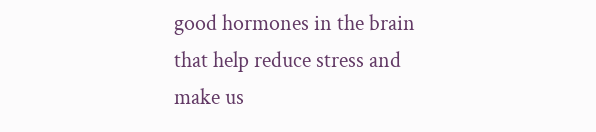good hormones in the brain that help reduce stress and make us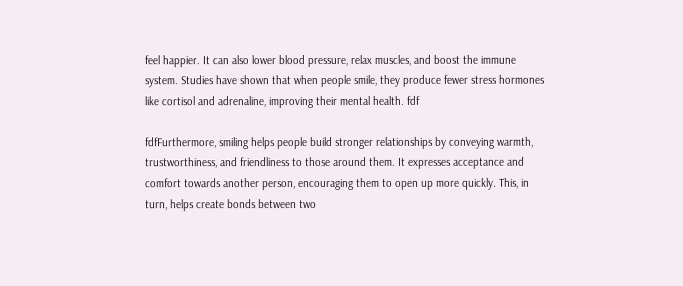feel happier. It can also lower blood pressure, relax muscles, and boost the immune system. Studies have shown that when people smile, they produce fewer stress hormones like cortisol and adrenaline, improving their mental health. fdf

fdfFurthermore, smiling helps people build stronger relationships by conveying warmth, trustworthiness, and friendliness to those around them. It expresses acceptance and comfort towards another person, encouraging them to open up more quickly. This, in turn, helps create bonds between two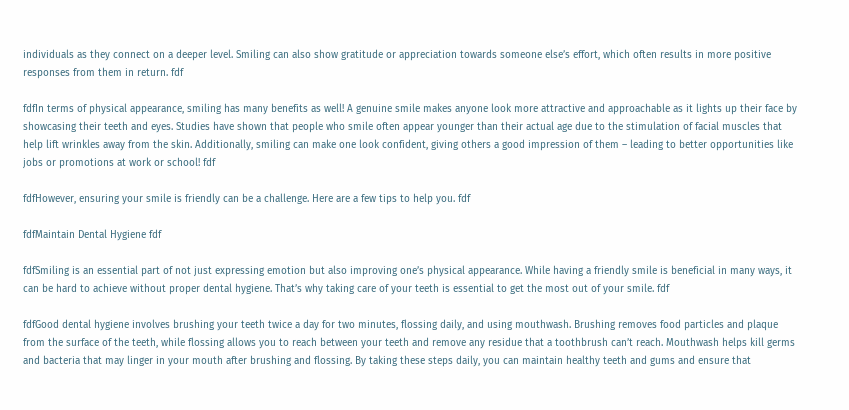individuals as they connect on a deeper level. Smiling can also show gratitude or appreciation towards someone else’s effort, which often results in more positive responses from them in return. fdf

fdfIn terms of physical appearance, smiling has many benefits as well! A genuine smile makes anyone look more attractive and approachable as it lights up their face by showcasing their teeth and eyes. Studies have shown that people who smile often appear younger than their actual age due to the stimulation of facial muscles that help lift wrinkles away from the skin. Additionally, smiling can make one look confident, giving others a good impression of them – leading to better opportunities like jobs or promotions at work or school! fdf

fdfHowever, ensuring your smile is friendly can be a challenge. Here are a few tips to help you. fdf

fdfMaintain Dental Hygiene fdf

fdfSmiling is an essential part of not just expressing emotion but also improving one’s physical appearance. While having a friendly smile is beneficial in many ways, it can be hard to achieve without proper dental hygiene. That’s why taking care of your teeth is essential to get the most out of your smile. fdf

fdfGood dental hygiene involves brushing your teeth twice a day for two minutes, flossing daily, and using mouthwash. Brushing removes food particles and plaque from the surface of the teeth, while flossing allows you to reach between your teeth and remove any residue that a toothbrush can’t reach. Mouthwash helps kill germs and bacteria that may linger in your mouth after brushing and flossing. By taking these steps daily, you can maintain healthy teeth and gums and ensure that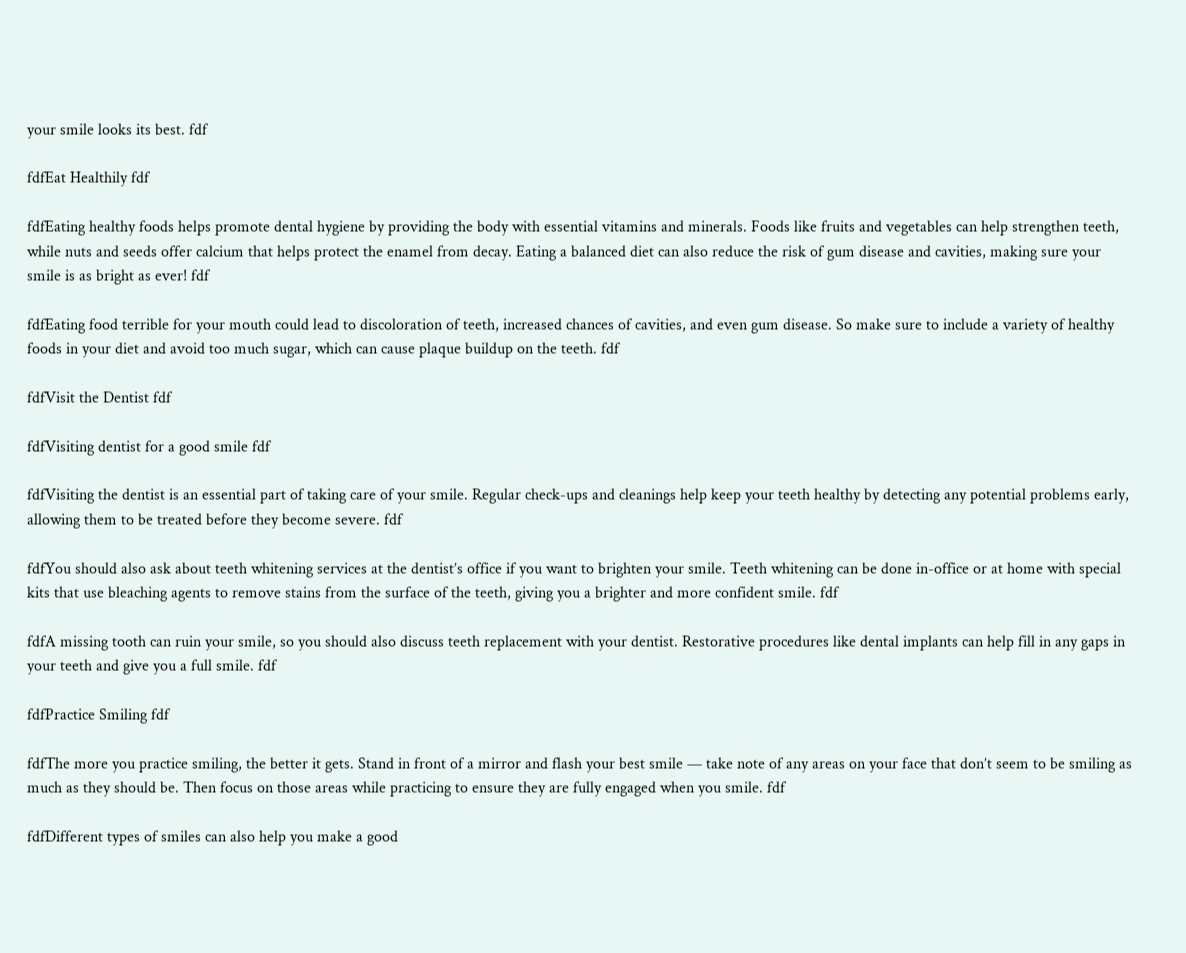your smile looks its best. fdf

fdfEat Healthily fdf

fdfEating healthy foods helps promote dental hygiene by providing the body with essential vitamins and minerals. Foods like fruits and vegetables can help strengthen teeth, while nuts and seeds offer calcium that helps protect the enamel from decay. Eating a balanced diet can also reduce the risk of gum disease and cavities, making sure your smile is as bright as ever! fdf

fdfEating food terrible for your mouth could lead to discoloration of teeth, increased chances of cavities, and even gum disease. So make sure to include a variety of healthy foods in your diet and avoid too much sugar, which can cause plaque buildup on the teeth. fdf

fdfVisit the Dentist fdf

fdfVisiting dentist for a good smile fdf

fdfVisiting the dentist is an essential part of taking care of your smile. Regular check-ups and cleanings help keep your teeth healthy by detecting any potential problems early, allowing them to be treated before they become severe. fdf

fdfYou should also ask about teeth whitening services at the dentist’s office if you want to brighten your smile. Teeth whitening can be done in-office or at home with special kits that use bleaching agents to remove stains from the surface of the teeth, giving you a brighter and more confident smile. fdf

fdfA missing tooth can ruin your smile, so you should also discuss teeth replacement with your dentist. Restorative procedures like dental implants can help fill in any gaps in your teeth and give you a full smile. fdf

fdfPractice Smiling fdf

fdfThe more you practice smiling, the better it gets. Stand in front of a mirror and flash your best smile — take note of any areas on your face that don’t seem to be smiling as much as they should be. Then focus on those areas while practicing to ensure they are fully engaged when you smile. fdf

fdfDifferent types of smiles can also help you make a good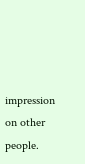impression on other people.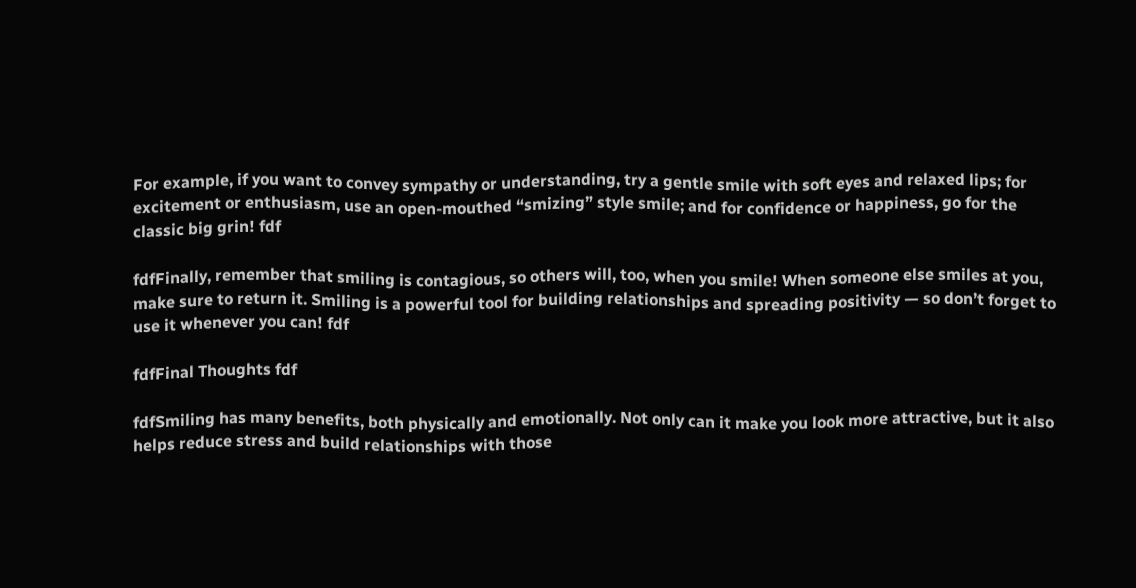For example, if you want to convey sympathy or understanding, try a gentle smile with soft eyes and relaxed lips; for excitement or enthusiasm, use an open-mouthed “smizing” style smile; and for confidence or happiness, go for the classic big grin! fdf

fdfFinally, remember that smiling is contagious, so others will, too, when you smile! When someone else smiles at you, make sure to return it. Smiling is a powerful tool for building relationships and spreading positivity — so don’t forget to use it whenever you can! fdf

fdfFinal Thoughts fdf

fdfSmiling has many benefits, both physically and emotionally. Not only can it make you look more attractive, but it also helps reduce stress and build relationships with those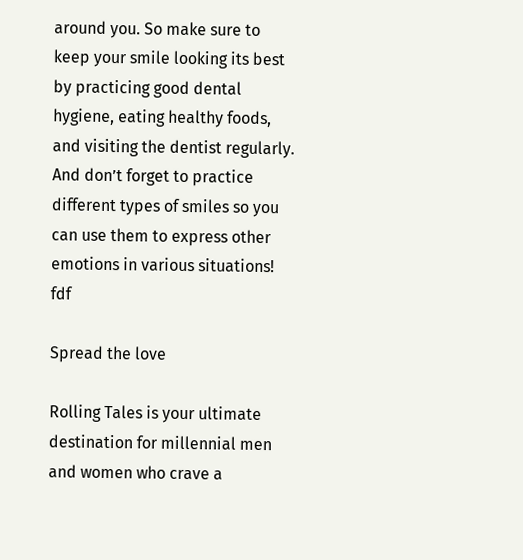around you. So make sure to keep your smile looking its best by practicing good dental hygiene, eating healthy foods, and visiting the dentist regularly. And don’t forget to practice different types of smiles so you can use them to express other emotions in various situations! fdf

Spread the love

Rolling Tales is your ultimate destination for millennial men and women who crave a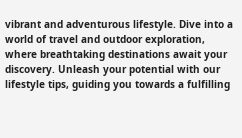vibrant and adventurous lifestyle. Dive into a world of travel and outdoor exploration, where breathtaking destinations await your discovery. Unleash your potential with our lifestyle tips, guiding you towards a fulfilling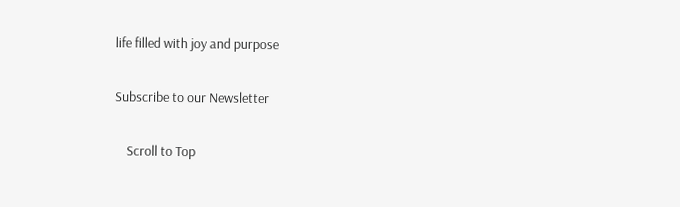life filled with joy and purpose

Subscribe to our Newsletter

    Scroll to Top